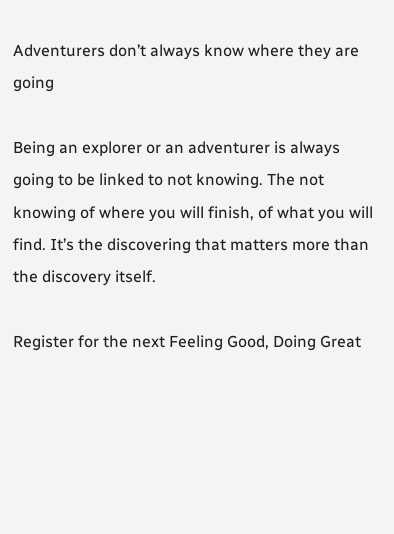Adventurers don’t always know where they are going

Being an explorer or an adventurer is always going to be linked to not knowing. The not knowing of where you will finish, of what you will find. It’s the discovering that matters more than the discovery itself.

Register for the next Feeling Good, Doing Great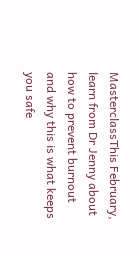MasterclassThis February, learn from Dr Jenny about how to prevent burnout and why this is what keeps you safe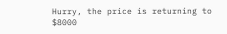Hurry, the price is returning to $8000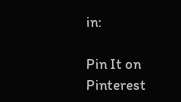in:

Pin It on Pinterest